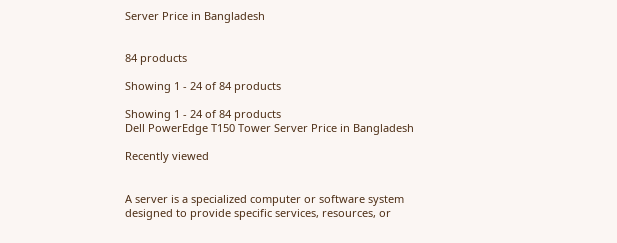Server Price in Bangladesh


84 products

Showing 1 - 24 of 84 products

Showing 1 - 24 of 84 products
Dell PowerEdge T150 Tower Server Price in Bangladesh

Recently viewed


A server is a specialized computer or software system designed to provide specific services, resources, or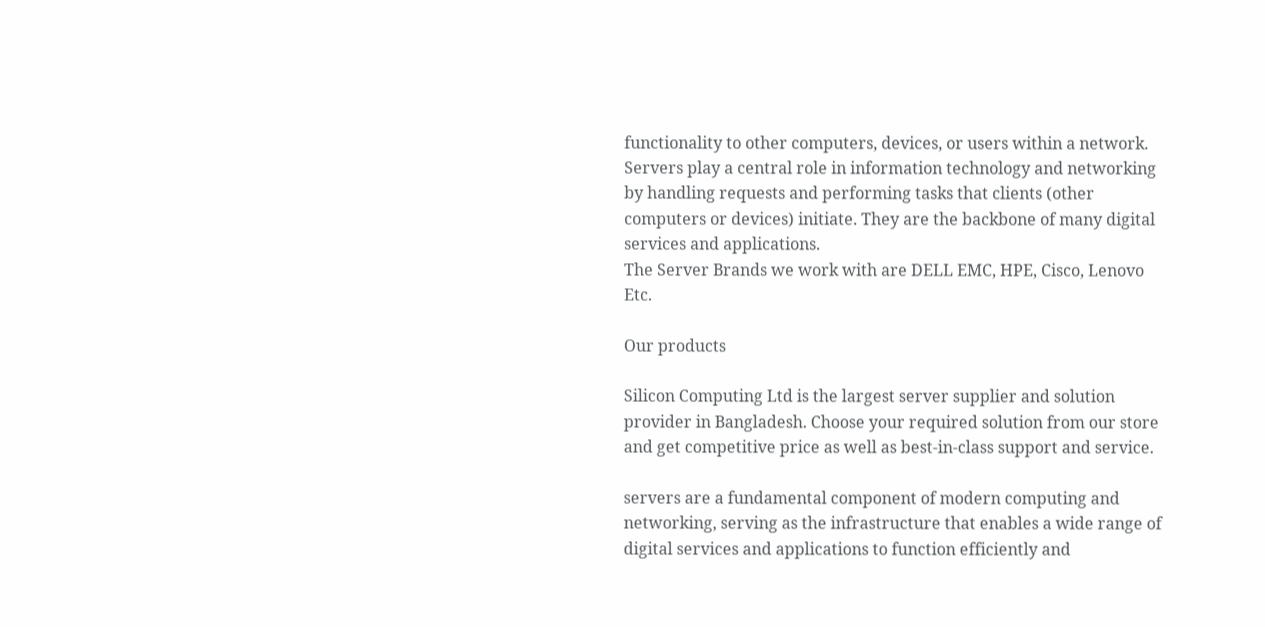functionality to other computers, devices, or users within a network. Servers play a central role in information technology and networking by handling requests and performing tasks that clients (other computers or devices) initiate. They are the backbone of many digital services and applications.
The Server Brands we work with are DELL EMC, HPE, Cisco, Lenovo Etc.

Our products

Silicon Computing Ltd is the largest server supplier and solution provider in Bangladesh. Choose your required solution from our store and get competitive price as well as best-in-class support and service.

servers are a fundamental component of modern computing and networking, serving as the infrastructure that enables a wide range of digital services and applications to function efficiently and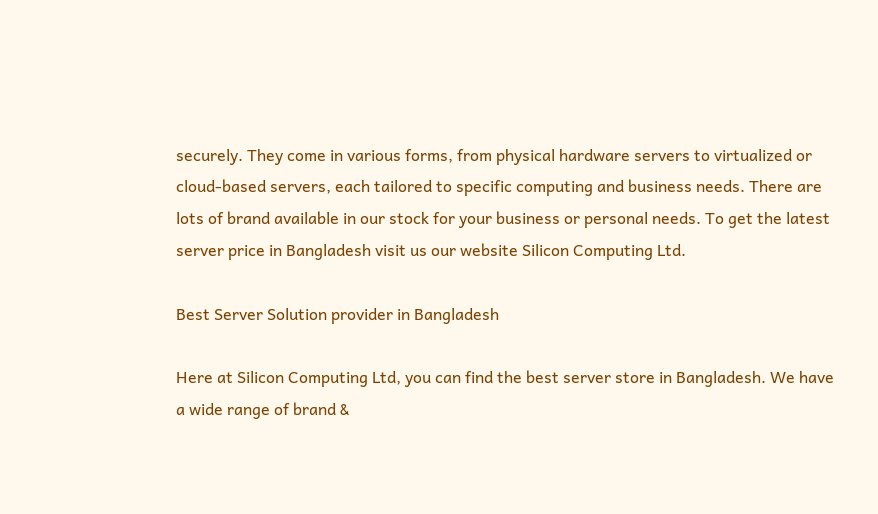securely. They come in various forms, from physical hardware servers to virtualized or cloud-based servers, each tailored to specific computing and business needs. There are lots of brand available in our stock for your business or personal needs. To get the latest server price in Bangladesh visit us our website Silicon Computing Ltd.

Best Server Solution provider in Bangladesh

Here at Silicon Computing Ltd, you can find the best server store in Bangladesh. We have a wide range of brand &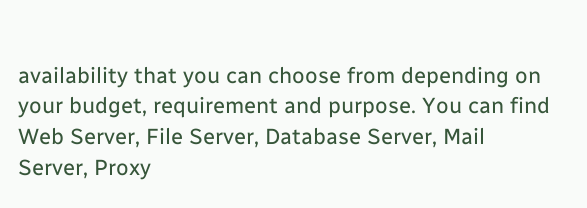availability that you can choose from depending on your budget, requirement and purpose. You can find Web Server, File Server, Database Server, Mail Server, Proxy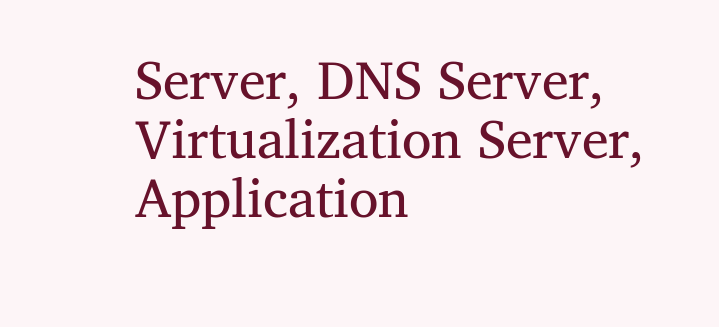Server, DNS Server, Virtualization Server, Application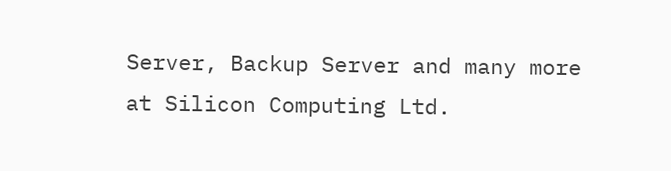Server, Backup Server and many more at Silicon Computing Ltd.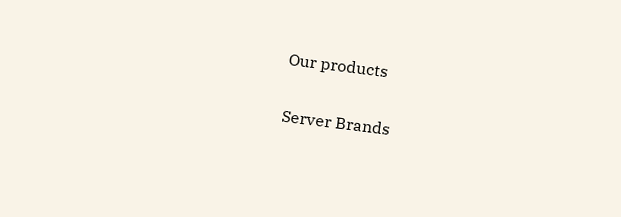Our products

Server Brands